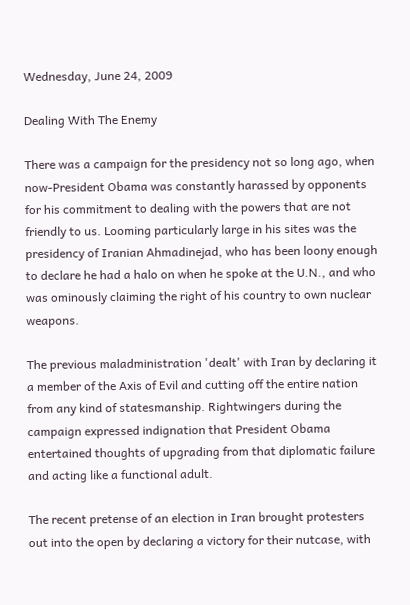Wednesday, June 24, 2009

Dealing With The Enemy

There was a campaign for the presidency not so long ago, when now-President Obama was constantly harassed by opponents for his commitment to dealing with the powers that are not friendly to us. Looming particularly large in his sites was the presidency of Iranian Ahmadinejad, who has been loony enough to declare he had a halo on when he spoke at the U.N., and who was ominously claiming the right of his country to own nuclear weapons.

The previous maladministration 'dealt' with Iran by declaring it a member of the Axis of Evil and cutting off the entire nation from any kind of statesmanship. Rightwingers during the campaign expressed indignation that President Obama entertained thoughts of upgrading from that diplomatic failure and acting like a functional adult.

The recent pretense of an election in Iran brought protesters out into the open by declaring a victory for their nutcase, with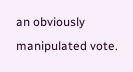an obviously manipulated vote.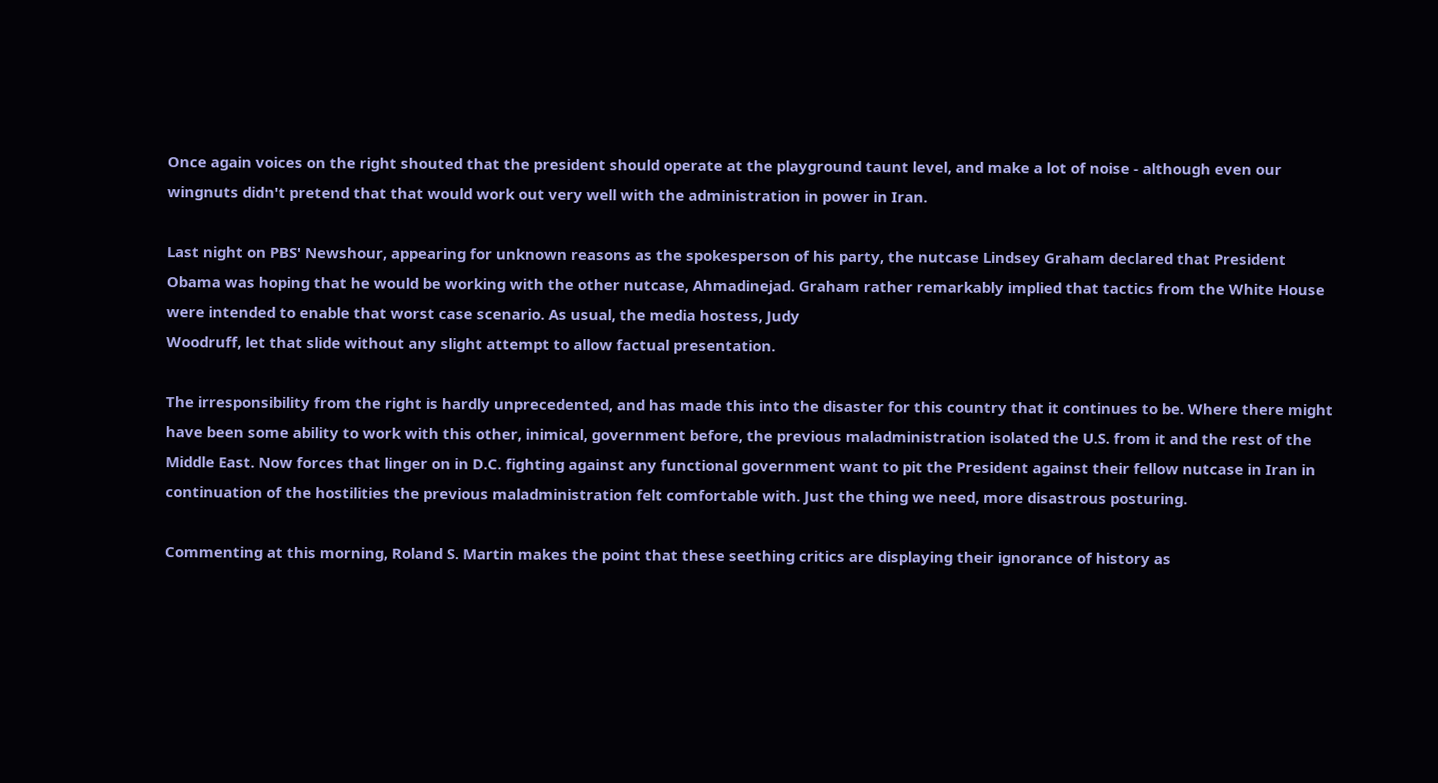Once again voices on the right shouted that the president should operate at the playground taunt level, and make a lot of noise - although even our wingnuts didn't pretend that that would work out very well with the administration in power in Iran.

Last night on PBS' Newshour, appearing for unknown reasons as the spokesperson of his party, the nutcase Lindsey Graham declared that President Obama was hoping that he would be working with the other nutcase, Ahmadinejad. Graham rather remarkably implied that tactics from the White House were intended to enable that worst case scenario. As usual, the media hostess, Judy
Woodruff, let that slide without any slight attempt to allow factual presentation.

The irresponsibility from the right is hardly unprecedented, and has made this into the disaster for this country that it continues to be. Where there might have been some ability to work with this other, inimical, government before, the previous maladministration isolated the U.S. from it and the rest of the Middle East. Now forces that linger on in D.C. fighting against any functional government want to pit the President against their fellow nutcase in Iran in continuation of the hostilities the previous maladministration felt comfortable with. Just the thing we need, more disastrous posturing.

Commenting at this morning, Roland S. Martin makes the point that these seething critics are displaying their ignorance of history as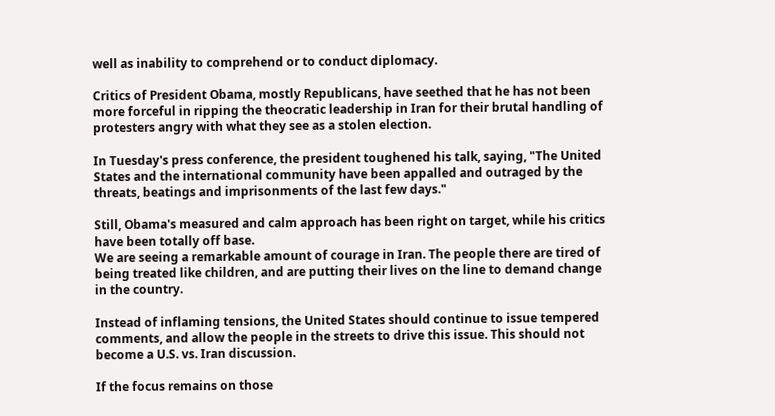well as inability to comprehend or to conduct diplomacy.

Critics of President Obama, mostly Republicans, have seethed that he has not been more forceful in ripping the theocratic leadership in Iran for their brutal handling of protesters angry with what they see as a stolen election.

In Tuesday's press conference, the president toughened his talk, saying, "The United States and the international community have been appalled and outraged by the threats, beatings and imprisonments of the last few days."

Still, Obama's measured and calm approach has been right on target, while his critics have been totally off base.
We are seeing a remarkable amount of courage in Iran. The people there are tired of being treated like children, and are putting their lives on the line to demand change in the country.

Instead of inflaming tensions, the United States should continue to issue tempered comments, and allow the people in the streets to drive this issue. This should not become a U.S. vs. Iran discussion.

If the focus remains on those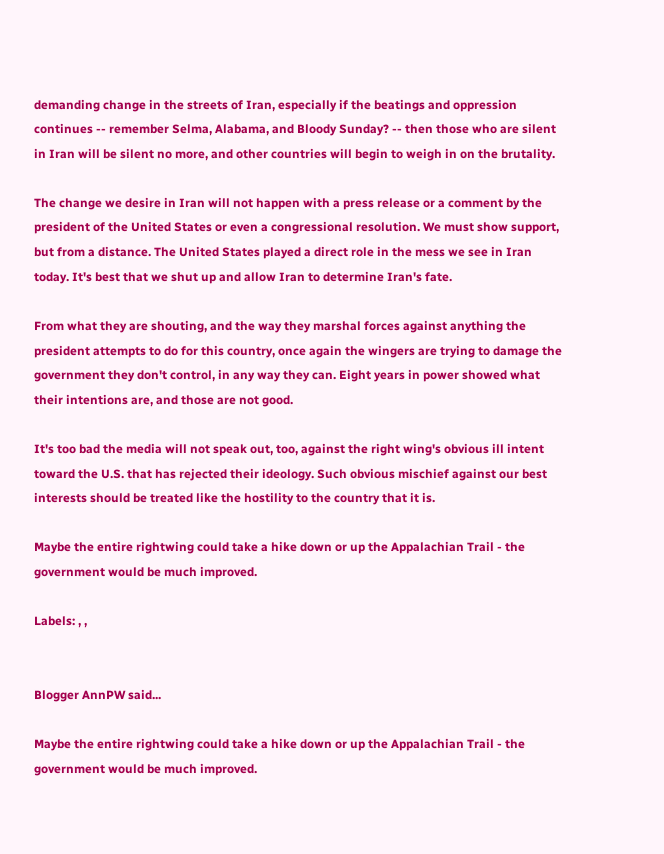demanding change in the streets of Iran, especially if the beatings and oppression continues -- remember Selma, Alabama, and Bloody Sunday? -- then those who are silent in Iran will be silent no more, and other countries will begin to weigh in on the brutality.

The change we desire in Iran will not happen with a press release or a comment by the president of the United States or even a congressional resolution. We must show support, but from a distance. The United States played a direct role in the mess we see in Iran today. It's best that we shut up and allow Iran to determine Iran's fate.

From what they are shouting, and the way they marshal forces against anything the president attempts to do for this country, once again the wingers are trying to damage the government they don't control, in any way they can. Eight years in power showed what their intentions are, and those are not good.

It's too bad the media will not speak out, too, against the right wing's obvious ill intent toward the U.S. that has rejected their ideology. Such obvious mischief against our best interests should be treated like the hostility to the country that it is.

Maybe the entire rightwing could take a hike down or up the Appalachian Trail - the government would be much improved.

Labels: , ,


Blogger AnnPW said...

Maybe the entire rightwing could take a hike down or up the Appalachian Trail - the government would be much improved.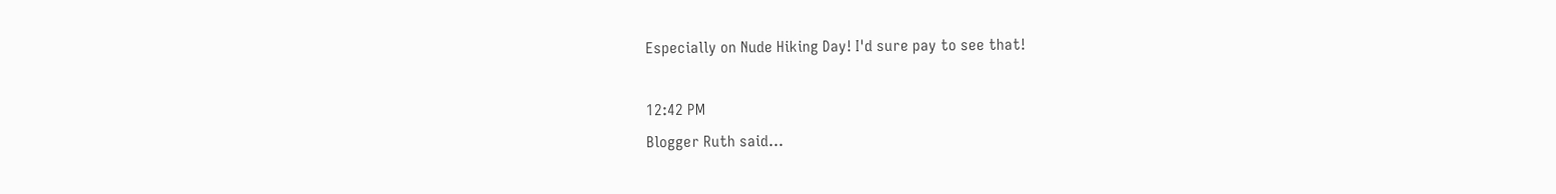Especially on Nude Hiking Day! I'd sure pay to see that!

12:42 PM
Blogger Ruth said...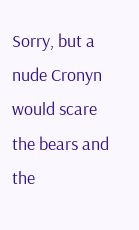Sorry, but a nude Cronyn would scare the bears and the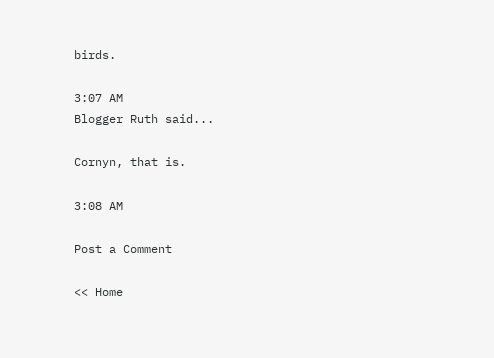birds.

3:07 AM
Blogger Ruth said...

Cornyn, that is.

3:08 AM

Post a Comment

<< Home